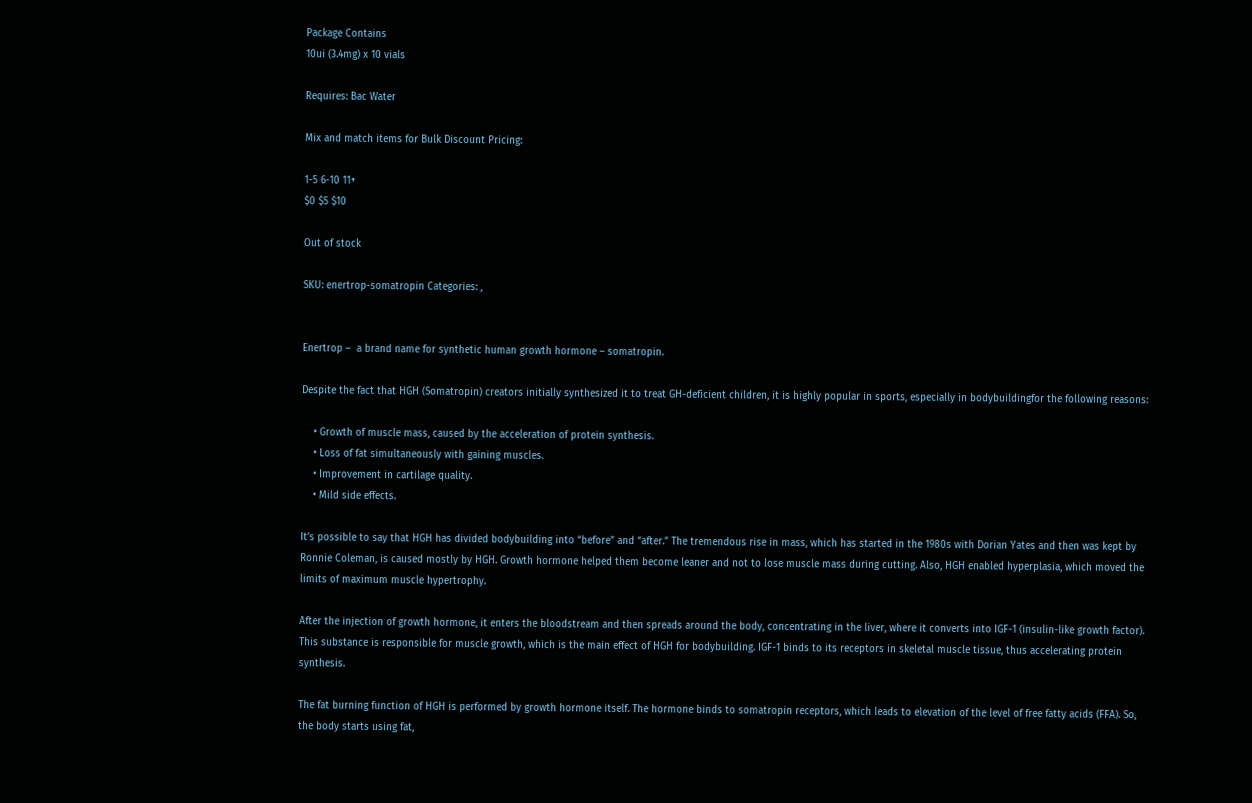Package Contains
10ui (3.4mg) x 10 vials

Requires: Bac Water

Mix and match items for Bulk Discount Pricing:

1-5 6-10 11+
$0 $5 $10

Out of stock

SKU: enertrop-somatropin Categories: ,


Enertrop –  a brand name for synthetic human growth hormone – somatropin.

Despite the fact that HGH (Somatropin) creators initially synthesized it to treat GH-deficient children, it is highly popular in sports, especially in bodybuildingfor the following reasons:

    • Growth of muscle mass, caused by the acceleration of protein synthesis.
    • Loss of fat simultaneously with gaining muscles.
    • Improvement in cartilage quality.
    • Mild side effects.

It’s possible to say that HGH has divided bodybuilding into “before” and “after.” The tremendous rise in mass, which has started in the 1980s with Dorian Yates and then was kept by Ronnie Coleman, is caused mostly by HGH. Growth hormone helped them become leaner and not to lose muscle mass during cutting. Also, HGH enabled hyperplasia, which moved the limits of maximum muscle hypertrophy.

After the injection of growth hormone, it enters the bloodstream and then spreads around the body, concentrating in the liver, where it converts into IGF-1 (insulin-like growth factor). This substance is responsible for muscle growth, which is the main effect of HGH for bodybuilding. IGF-1 binds to its receptors in skeletal muscle tissue, thus accelerating protein synthesis.

The fat burning function of HGH is performed by growth hormone itself. The hormone binds to somatropin receptors, which leads to elevation of the level of free fatty acids (FFA). So, the body starts using fat,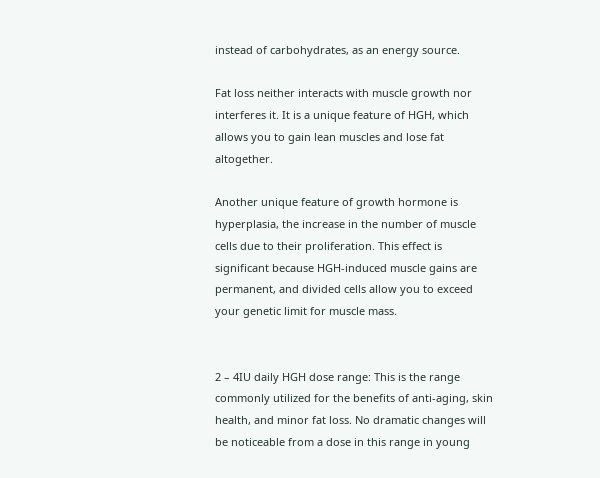instead of carbohydrates, as an energy source.

Fat loss neither interacts with muscle growth nor interferes it. It is a unique feature of HGH, which allows you to gain lean muscles and lose fat altogether.

Another unique feature of growth hormone is hyperplasia, the increase in the number of muscle cells due to their proliferation. This effect is significant because HGH-induced muscle gains are permanent, and divided cells allow you to exceed your genetic limit for muscle mass.


2 – 4IU daily HGH dose range: This is the range commonly utilized for the benefits of anti-aging, skin health, and minor fat loss. No dramatic changes will be noticeable from a dose in this range in young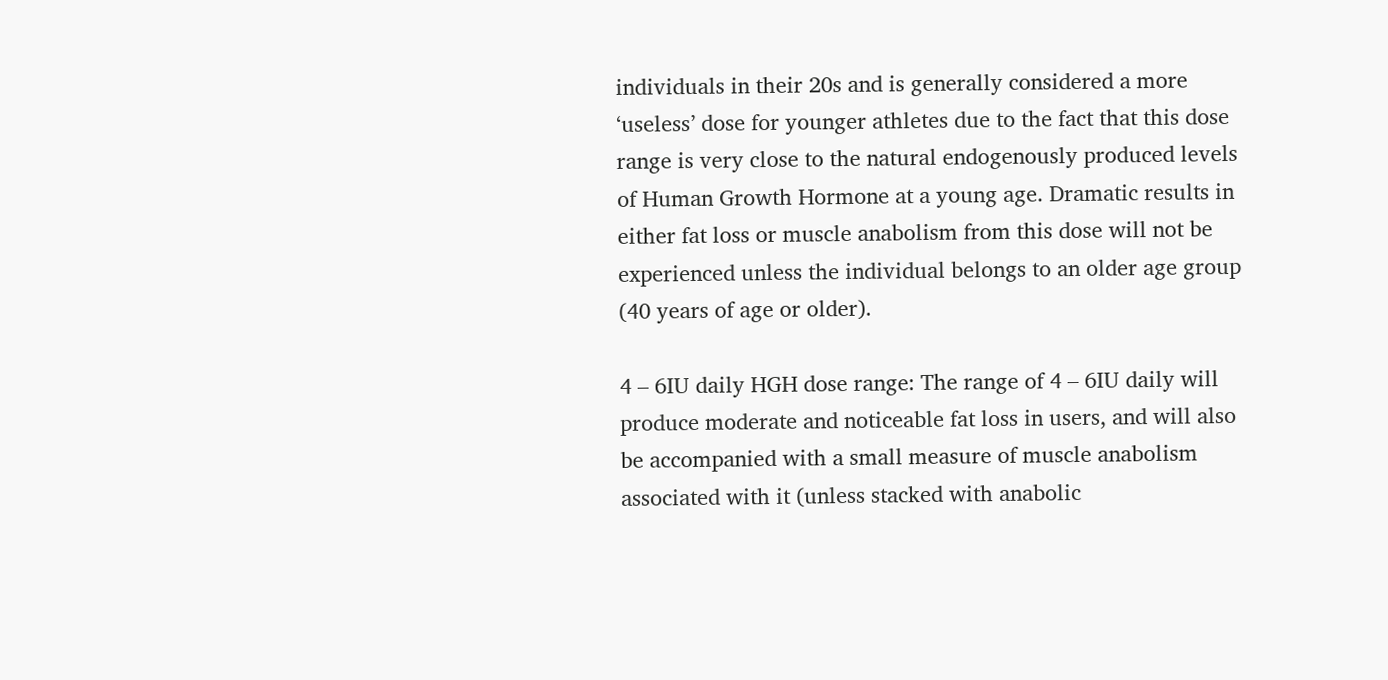individuals in their 20s and is generally considered a more ‘useless’ dose for younger athletes due to the fact that this dose range is very close to the natural endogenously produced levels of Human Growth Hormone at a young age. Dramatic results in either fat loss or muscle anabolism from this dose will not be experienced unless the individual belongs to an older age group (40 years of age or older).

4 – 6IU daily HGH dose range: The range of 4 – 6IU daily will produce moderate and noticeable fat loss in users, and will also be accompanied with a small measure of muscle anabolism associated with it (unless stacked with anabolic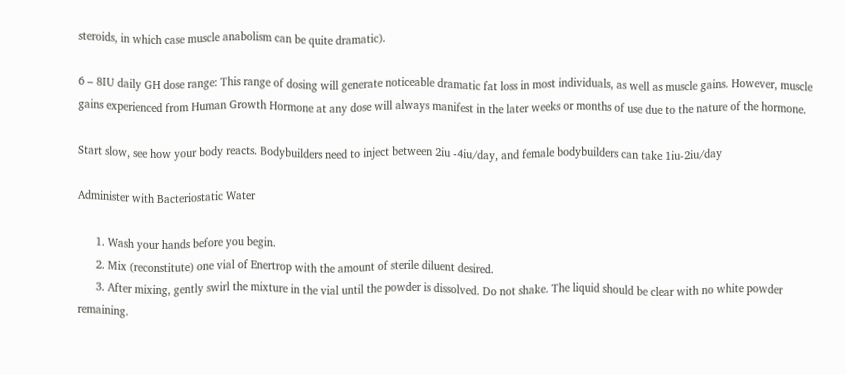steroids, in which case muscle anabolism can be quite dramatic).

6 – 8IU daily GH dose range: This range of dosing will generate noticeable dramatic fat loss in most individuals, as well as muscle gains. However, muscle gains experienced from Human Growth Hormone at any dose will always manifest in the later weeks or months of use due to the nature of the hormone.

Start slow, see how your body reacts. Bodybuilders need to inject between 2iu -4iu/day, and female bodybuilders can take 1iu-2iu/day

Administer with Bacteriostatic Water

      1. Wash your hands before you begin.
      2. Mix (reconstitute) one vial of Enertrop with the amount of sterile diluent desired.
      3. After mixing, gently swirl the mixture in the vial until the powder is dissolved. Do not shake. The liquid should be clear with no white powder remaining.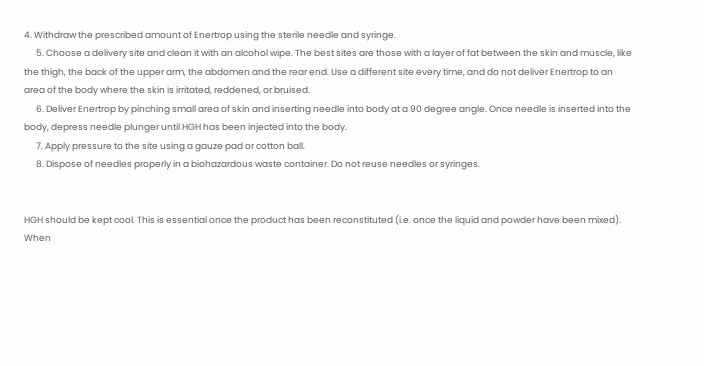4. Withdraw the prescribed amount of Enertrop using the sterile needle and syringe.
      5. Choose a delivery site and clean it with an alcohol wipe. The best sites are those with a layer of fat between the skin and muscle, like the thigh, the back of the upper arm, the abdomen and the rear end. Use a different site every time, and do not deliver Enertrop to an area of the body where the skin is irritated, reddened, or bruised.
      6. Deliver Enertrop by pinching small area of skin and inserting needle into body at a 90 degree angle. Once needle is inserted into the body, depress needle plunger until HGH has been injected into the body.
      7. Apply pressure to the site using a gauze pad or cotton ball.
      8. Dispose of needles properly in a biohazardous waste container. Do not reuse needles or syringes.


HGH should be kept cool. This is essential once the product has been reconstituted (i.e. once the liquid and powder have been mixed). When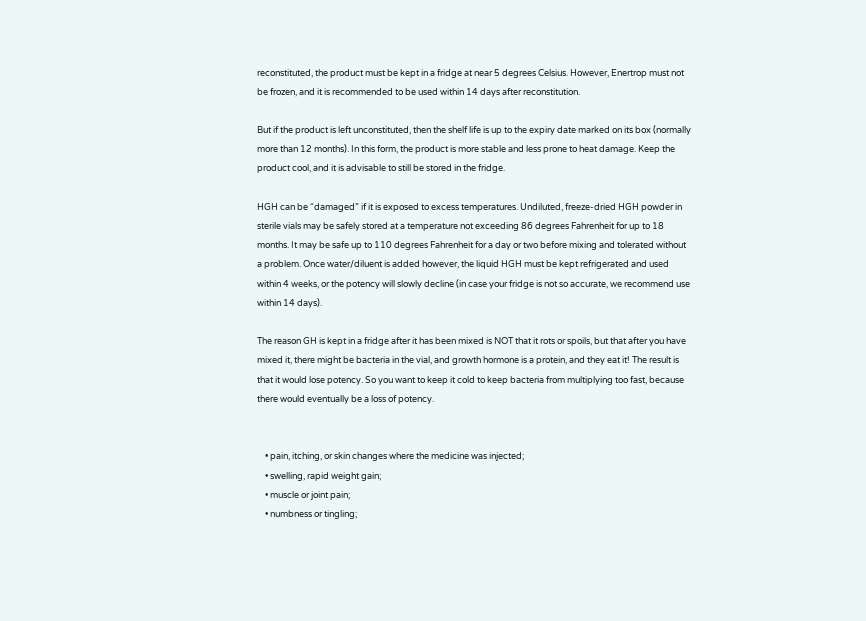reconstituted, the product must be kept in a fridge at near 5 degrees Celsius. However, Enertrop must not be frozen, and it is recommended to be used within 14 days after reconstitution.

But if the product is left unconstituted, then the shelf life is up to the expiry date marked on its box (normally more than 12 months). In this form, the product is more stable and less prone to heat damage. Keep the product cool, and it is advisable to still be stored in the fridge.

HGH can be “damaged” if it is exposed to excess temperatures. Undiluted, freeze-dried HGH powder in sterile vials may be safely stored at a temperature not exceeding 86 degrees Fahrenheit for up to 18 months. It may be safe up to 110 degrees Fahrenheit for a day or two before mixing and tolerated without a problem. Once water/diluent is added however, the liquid HGH must be kept refrigerated and used within 4 weeks, or the potency will slowly decline (in case your fridge is not so accurate, we recommend use within 14 days).

The reason GH is kept in a fridge after it has been mixed is NOT that it rots or spoils, but that after you have mixed it, there might be bacteria in the vial, and growth hormone is a protein, and they eat it! The result is that it would lose potency. So you want to keep it cold to keep bacteria from multiplying too fast, because there would eventually be a loss of potency.


    • pain, itching, or skin changes where the medicine was injected;
    • swelling, rapid weight gain;
    • muscle or joint pain;
    • numbness or tingling;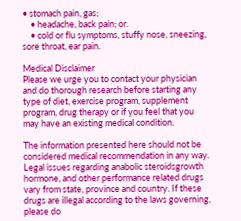• stomach pain, gas;
    • headache, back pain; or.
    • cold or flu symptoms, stuffy nose, sneezing, sore throat, ear pain.

Medical Disclaimer
Please we urge you to contact your physician and do thorough research before starting any type of diet, exercise program, supplement program, drug therapy or if you feel that you may have an existing medical condition.

The information presented here should not be considered medical recommendation in any way. Legal issues regarding anabolic steroidsgrowth hormone, and other performance related drugs vary from state, province and country. If these drugs are illegal according to the laws governing, please do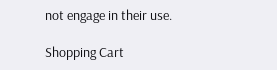not engage in their use.

Shopping Cart